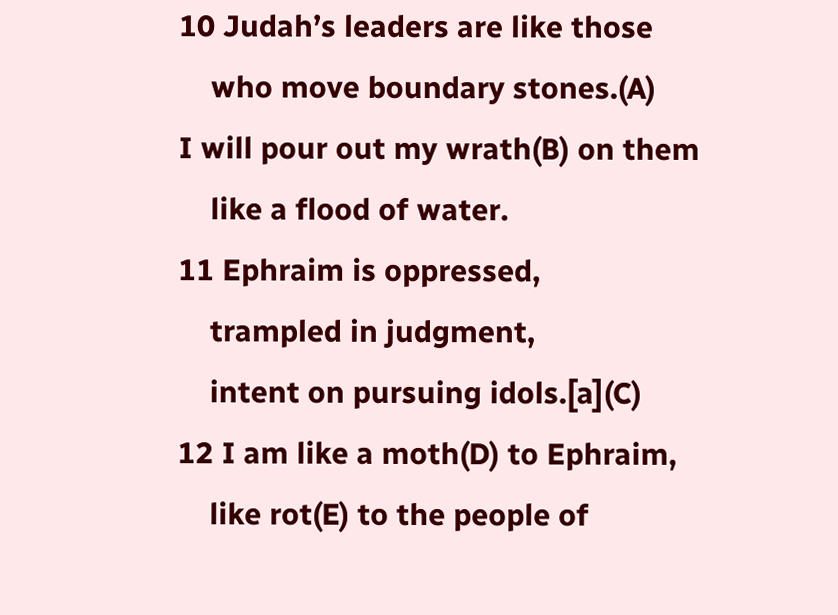10 Judah’s leaders are like those
    who move boundary stones.(A)
I will pour out my wrath(B) on them
    like a flood of water.
11 Ephraim is oppressed,
    trampled in judgment,
    intent on pursuing idols.[a](C)
12 I am like a moth(D) to Ephraim,
    like rot(E) to the people of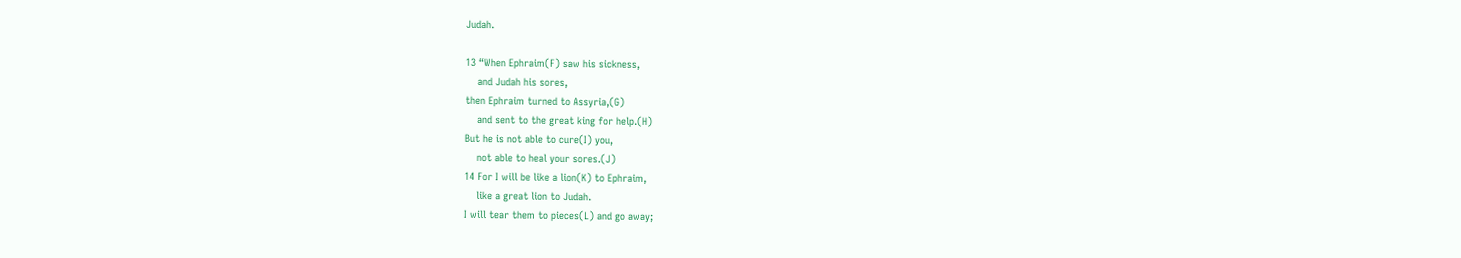Judah.

13 “When Ephraim(F) saw his sickness,
    and Judah his sores,
then Ephraim turned to Assyria,(G)
    and sent to the great king for help.(H)
But he is not able to cure(I) you,
    not able to heal your sores.(J)
14 For I will be like a lion(K) to Ephraim,
    like a great lion to Judah.
I will tear them to pieces(L) and go away;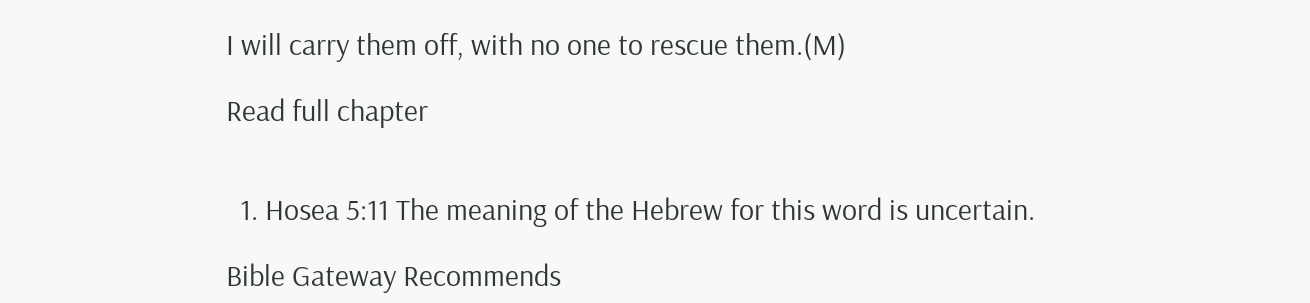I will carry them off, with no one to rescue them.(M)

Read full chapter


  1. Hosea 5:11 The meaning of the Hebrew for this word is uncertain.

Bible Gateway Recommends